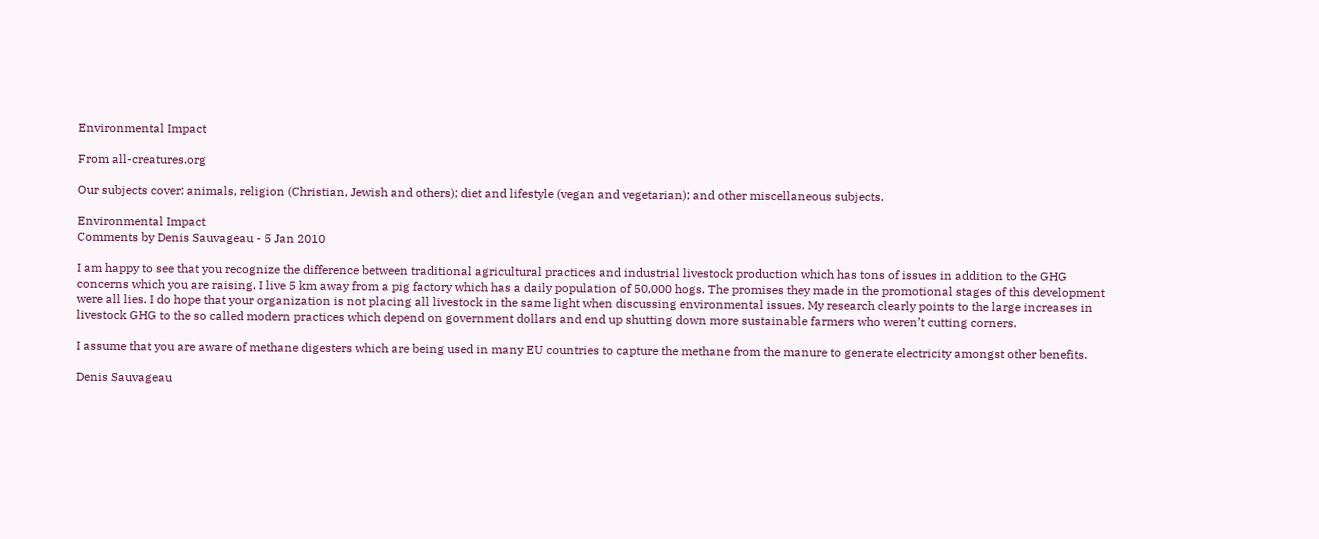Environmental Impact

From all-creatures.org

Our subjects cover: animals, religion (Christian, Jewish and others); diet and lifestyle (vegan and vegetarian); and other miscellaneous subjects.

Environmental Impact
Comments by Denis Sauvageau - 5 Jan 2010

I am happy to see that you recognize the difference between traditional agricultural practices and industrial livestock production which has tons of issues in addition to the GHG concerns which you are raising. I live 5 km away from a pig factory which has a daily population of 50,000 hogs. The promises they made in the promotional stages of this development were all lies. I do hope that your organization is not placing all livestock in the same light when discussing environmental issues. My research clearly points to the large increases in livestock GHG to the so called modern practices which depend on government dollars and end up shutting down more sustainable farmers who weren’t cutting corners.

I assume that you are aware of methane digesters which are being used in many EU countries to capture the methane from the manure to generate electricity amongst other benefits.

Denis Sauvageau